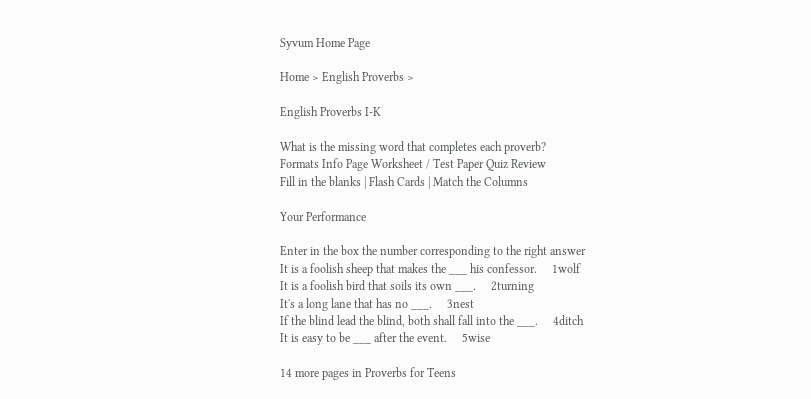Syvum Home Page

Home > English Proverbs >

English Proverbs I-K

What is the missing word that completes each proverb?
Formats Info Page Worksheet / Test Paper Quiz Review
Fill in the blanks | Flash Cards | Match the Columns

Your Performance

Enter in the box the number corresponding to the right answer
It is a foolish sheep that makes the ___ his confessor.     1wolf
It is a foolish bird that soils its own ___.     2turning
It's a long lane that has no ___.     3nest
If the blind lead the blind, both shall fall into the ___.     4ditch
It is easy to be ___ after the event.     5wise

14 more pages in Proverbs for Teens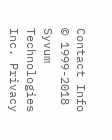Contact Info © 1999-2018 Syvum Technologies Inc. Privacy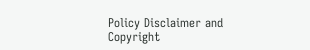Policy Disclaimer and Copyright